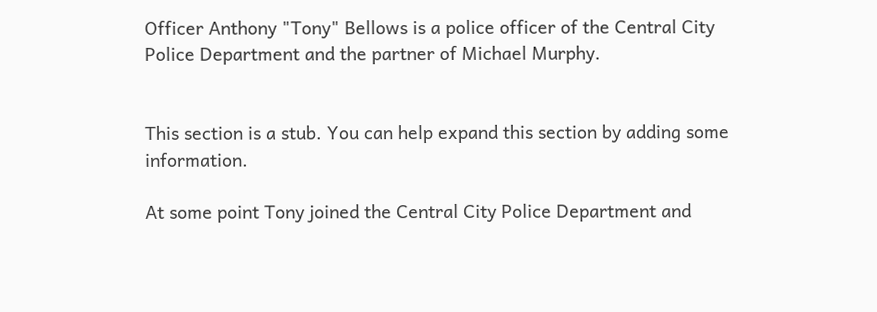Officer Anthony "Tony" Bellows is a police officer of the Central City Police Department and the partner of Michael Murphy.


This section is a stub. You can help expand this section by adding some information.

At some point Tony joined the Central City Police Department and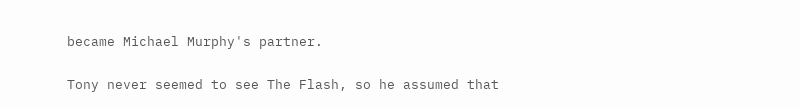became Michael Murphy's partner.

Tony never seemed to see The Flash, so he assumed that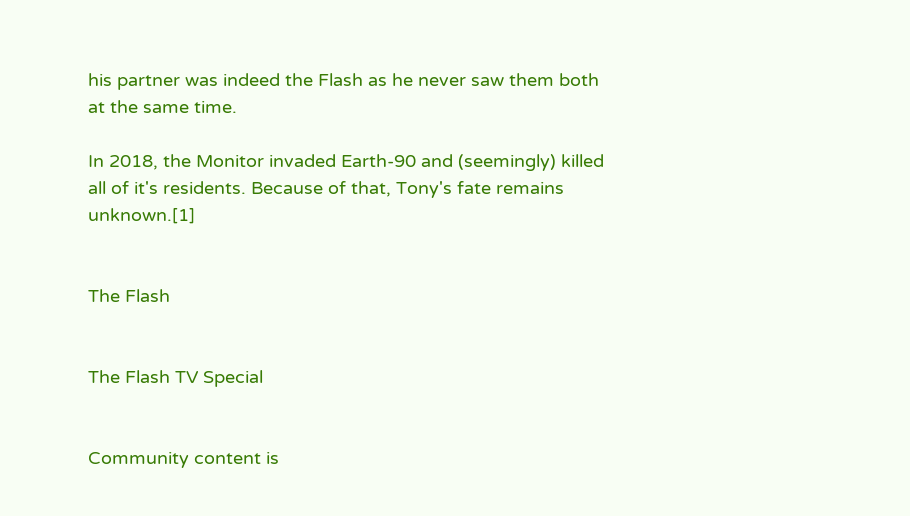his partner was indeed the Flash as he never saw them both at the same time.

In 2018, the Monitor invaded Earth-90 and (seemingly) killed all of it's residents. Because of that, Tony's fate remains unknown.[1]


The Flash


The Flash TV Special


Community content is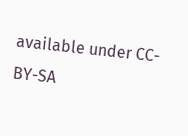available under CC-BY-SA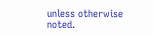unless otherwise noted.